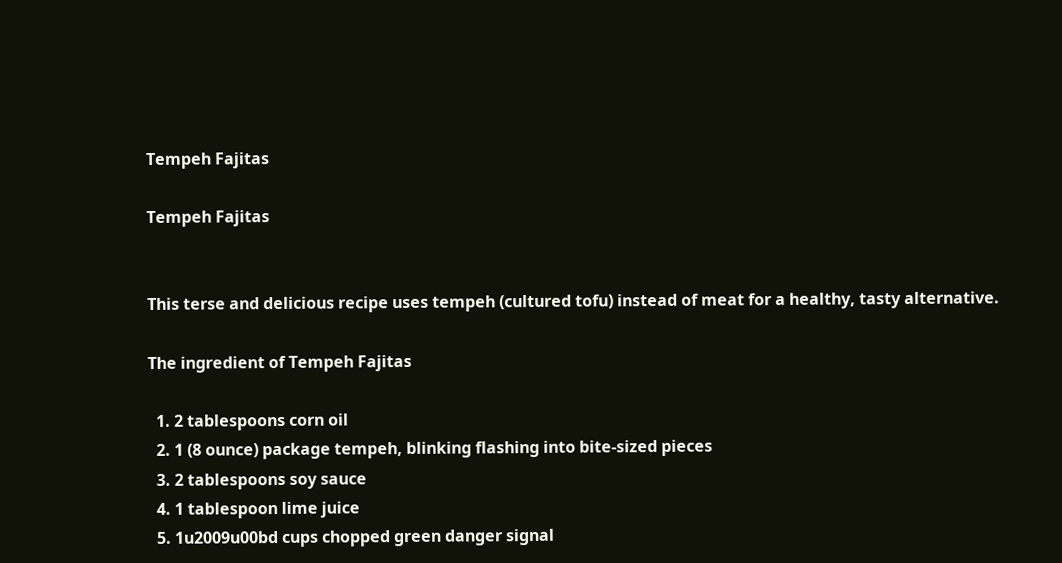Tempeh Fajitas

Tempeh Fajitas


This terse and delicious recipe uses tempeh (cultured tofu) instead of meat for a healthy, tasty alternative.

The ingredient of Tempeh Fajitas

  1. 2 tablespoons corn oil
  2. 1 (8 ounce) package tempeh, blinking flashing into bite-sized pieces
  3. 2 tablespoons soy sauce
  4. 1 tablespoon lime juice
  5. 1u2009u00bd cups chopped green danger signal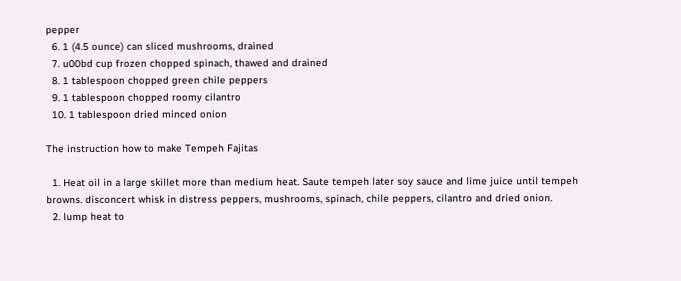pepper
  6. 1 (4.5 ounce) can sliced mushrooms, drained
  7. u00bd cup frozen chopped spinach, thawed and drained
  8. 1 tablespoon chopped green chile peppers
  9. 1 tablespoon chopped roomy cilantro
  10. 1 tablespoon dried minced onion

The instruction how to make Tempeh Fajitas

  1. Heat oil in a large skillet more than medium heat. Saute tempeh later soy sauce and lime juice until tempeh browns. disconcert whisk in distress peppers, mushrooms, spinach, chile peppers, cilantro and dried onion.
  2. lump heat to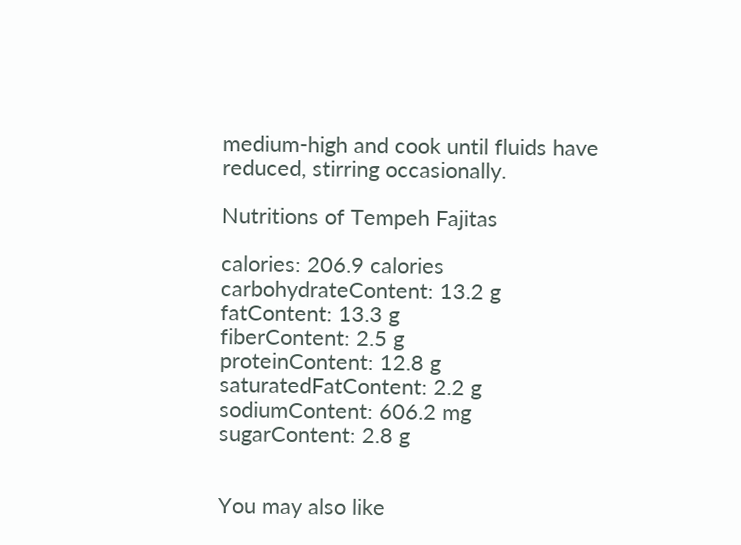medium-high and cook until fluids have reduced, stirring occasionally.

Nutritions of Tempeh Fajitas

calories: 206.9 calories
carbohydrateContent: 13.2 g
fatContent: 13.3 g
fiberContent: 2.5 g
proteinContent: 12.8 g
saturatedFatContent: 2.2 g
sodiumContent: 606.2 mg
sugarContent: 2.8 g


You may also like